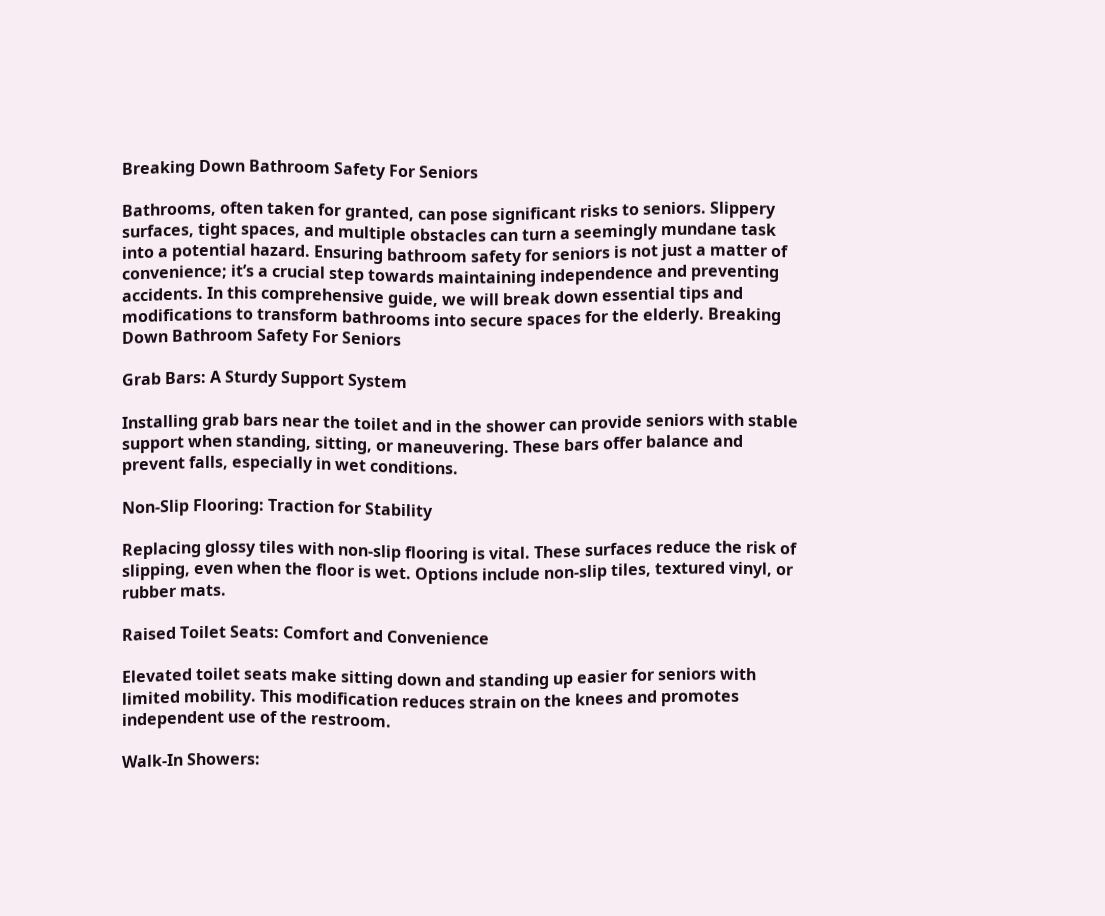Breaking Down Bathroom Safety For Seniors

Bathrooms, often taken for granted, can pose significant risks to seniors. Slippery surfaces, tight spaces, and multiple obstacles can turn a seemingly mundane task into a potential hazard. Ensuring bathroom safety for seniors is not just a matter of convenience; it’s a crucial step towards maintaining independence and preventing accidents. In this comprehensive guide, we will break down essential tips and modifications to transform bathrooms into secure spaces for the elderly. Breaking Down Bathroom Safety For Seniors

Grab Bars: A Sturdy Support System

Installing grab bars near the toilet and in the shower can provide seniors with stable support when standing, sitting, or maneuvering. These bars offer balance and prevent falls, especially in wet conditions.

Non-Slip Flooring: Traction for Stability

Replacing glossy tiles with non-slip flooring is vital. These surfaces reduce the risk of slipping, even when the floor is wet. Options include non-slip tiles, textured vinyl, or rubber mats.

Raised Toilet Seats: Comfort and Convenience

Elevated toilet seats make sitting down and standing up easier for seniors with limited mobility. This modification reduces strain on the knees and promotes independent use of the restroom.

Walk-In Showers: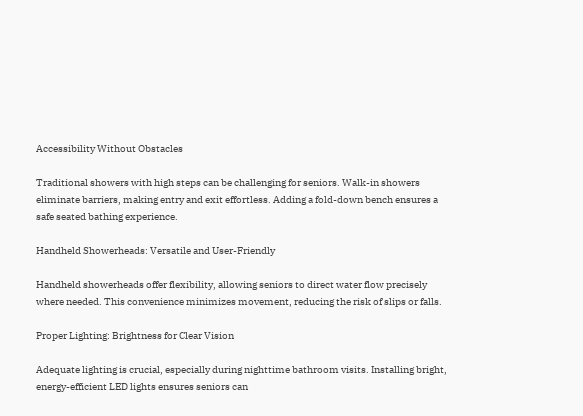Accessibility Without Obstacles

Traditional showers with high steps can be challenging for seniors. Walk-in showers eliminate barriers, making entry and exit effortless. Adding a fold-down bench ensures a safe seated bathing experience.

Handheld Showerheads: Versatile and User-Friendly

Handheld showerheads offer flexibility, allowing seniors to direct water flow precisely where needed. This convenience minimizes movement, reducing the risk of slips or falls.

Proper Lighting: Brightness for Clear Vision

Adequate lighting is crucial, especially during nighttime bathroom visits. Installing bright, energy-efficient LED lights ensures seniors can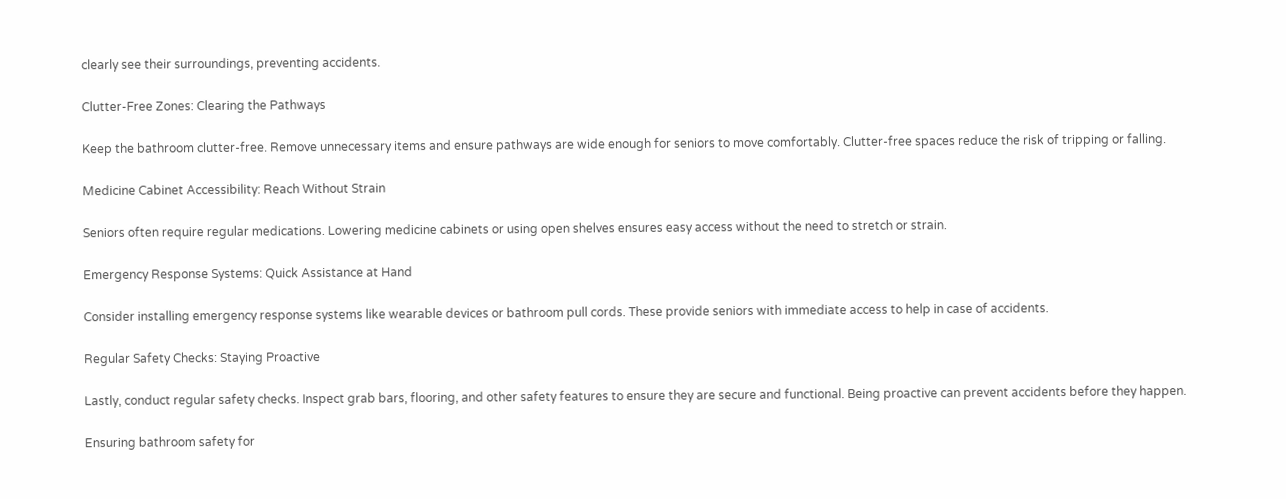clearly see their surroundings, preventing accidents.

Clutter-Free Zones: Clearing the Pathways

Keep the bathroom clutter-free. Remove unnecessary items and ensure pathways are wide enough for seniors to move comfortably. Clutter-free spaces reduce the risk of tripping or falling.

Medicine Cabinet Accessibility: Reach Without Strain

Seniors often require regular medications. Lowering medicine cabinets or using open shelves ensures easy access without the need to stretch or strain.

Emergency Response Systems: Quick Assistance at Hand

Consider installing emergency response systems like wearable devices or bathroom pull cords. These provide seniors with immediate access to help in case of accidents.

Regular Safety Checks: Staying Proactive

Lastly, conduct regular safety checks. Inspect grab bars, flooring, and other safety features to ensure they are secure and functional. Being proactive can prevent accidents before they happen.

Ensuring bathroom safety for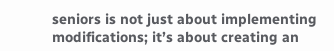seniors is not just about implementing modifications; it’s about creating an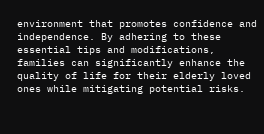environment that promotes confidence and independence. By adhering to these essential tips and modifications, families can significantly enhance the quality of life for their elderly loved ones while mitigating potential risks.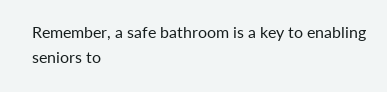Remember, a safe bathroom is a key to enabling seniors to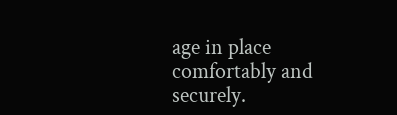age in place comfortably and securely.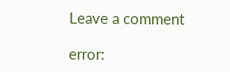Leave a comment

error: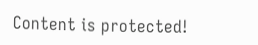Content is protected!